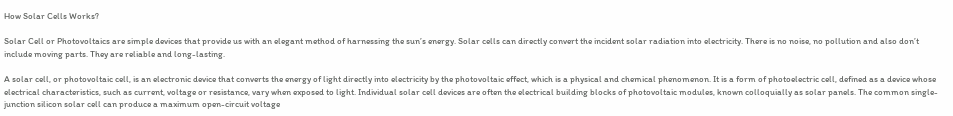How Solar Cells Works?

Solar Cell or Photovoltaics are simple devices that provide us with an elegant method of harnessing the sun’s energy. Solar cells can directly convert the incident solar radiation into electricity. There is no noise, no pollution and also don’t include moving parts. They are reliable and long-lasting.

A solar cell, or photovoltaic cell, is an electronic device that converts the energy of light directly into electricity by the photovoltaic effect, which is a physical and chemical phenomenon. It is a form of photoelectric cell, defined as a device whose electrical characteristics, such as current, voltage or resistance, vary when exposed to light. Individual solar cell devices are often the electrical building blocks of photovoltaic modules, known colloquially as solar panels. The common single-junction silicon solar cell can produce a maximum open-circuit voltage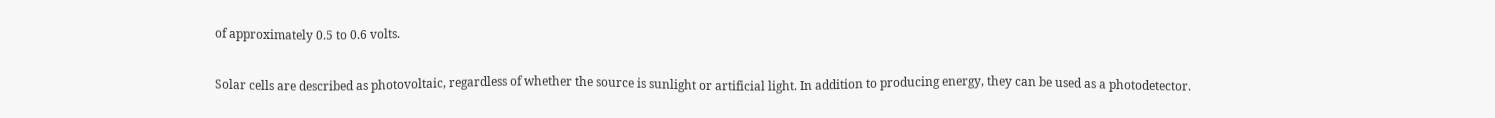of approximately 0.5 to 0.6 volts.

Solar cells are described as photovoltaic, regardless of whether the source is sunlight or artificial light. In addition to producing energy, they can be used as a photodetector.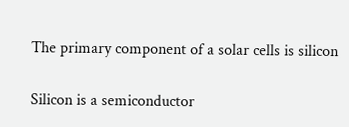The primary component of a solar cells is silicon

Silicon is a semiconductor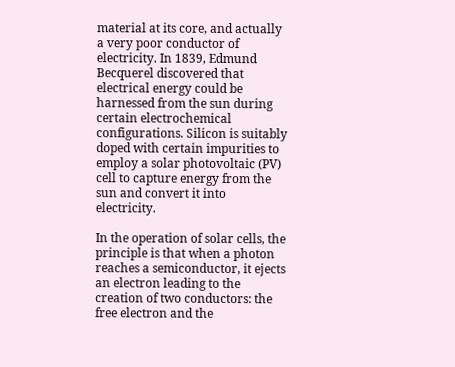material at its core, and actually a very poor conductor of electricity. In 1839, Edmund Becquerel discovered that electrical energy could be harnessed from the sun during certain electrochemical configurations. Silicon is suitably doped with certain impurities to employ a solar photovoltaic (PV) cell to capture energy from the sun and convert it into electricity.

In the operation of solar cells, the principle is that when a photon reaches a semiconductor, it ejects an electron leading to the creation of two conductors: the free electron and the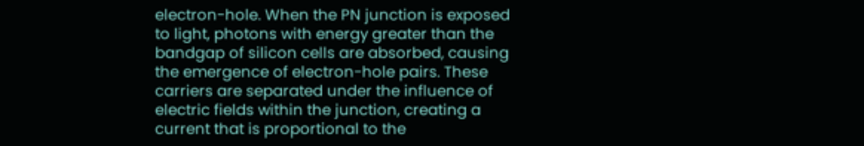electron-hole. When the PN junction is exposed to light, photons with energy greater than the bandgap of silicon cells are absorbed, causing the emergence of electron-hole pairs. These carriers are separated under the influence of electric fields within the junction, creating a current that is proportional to the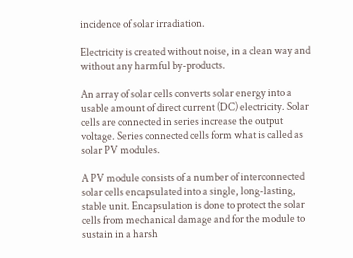incidence of solar irradiation.

Electricity is created without noise, in a clean way and without any harmful by-products.

An array of solar cells converts solar energy into a usable amount of direct current (DC) electricity. Solar cells are connected in series increase the output voltage. Series connected cells form what is called as solar PV modules.

A PV module consists of a number of interconnected solar cells encapsulated into a single, long-lasting, stable unit. Encapsulation is done to protect the solar cells from mechanical damage and for the module to sustain in a harsh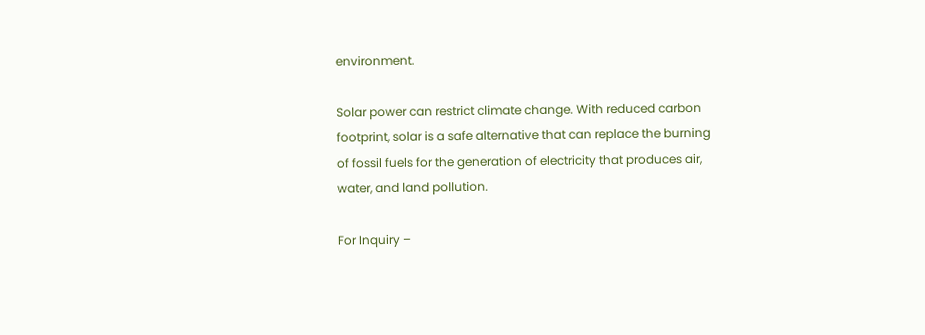environment.

Solar power can restrict climate change. With reduced carbon footprint, solar is a safe alternative that can replace the burning of fossil fuels for the generation of electricity that produces air, water, and land pollution.

For Inquiry –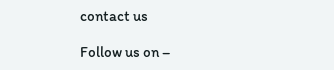contact us

Follow us on –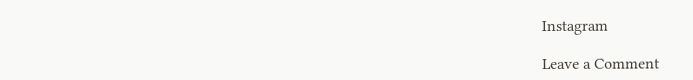Instagram

Leave a Comment